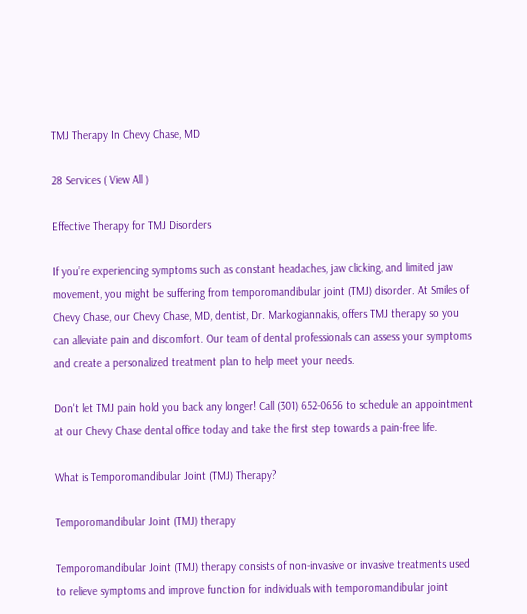TMJ Therapy In Chevy Chase, MD

28 Services ( View All )

Effective Therapy for TMJ Disorders

If you’re experiencing symptoms such as constant headaches, jaw clicking, and limited jaw movement, you might be suffering from temporomandibular joint (TMJ) disorder. At Smiles of Chevy Chase, our Chevy Chase, MD, dentist, Dr. Markogiannakis, offers TMJ therapy so you can alleviate pain and discomfort. Our team of dental professionals can assess your symptoms and create a personalized treatment plan to help meet your needs.

Don't let TMJ pain hold you back any longer! Call (301) 652-0656 to schedule an appointment at our Chevy Chase dental office today and take the first step towards a pain-free life.

What is Temporomandibular Joint (TMJ) Therapy?

Temporomandibular Joint (TMJ) therapy

Temporomandibular Joint (TMJ) therapy consists of non-invasive or invasive treatments used to relieve symptoms and improve function for individuals with temporomandibular joint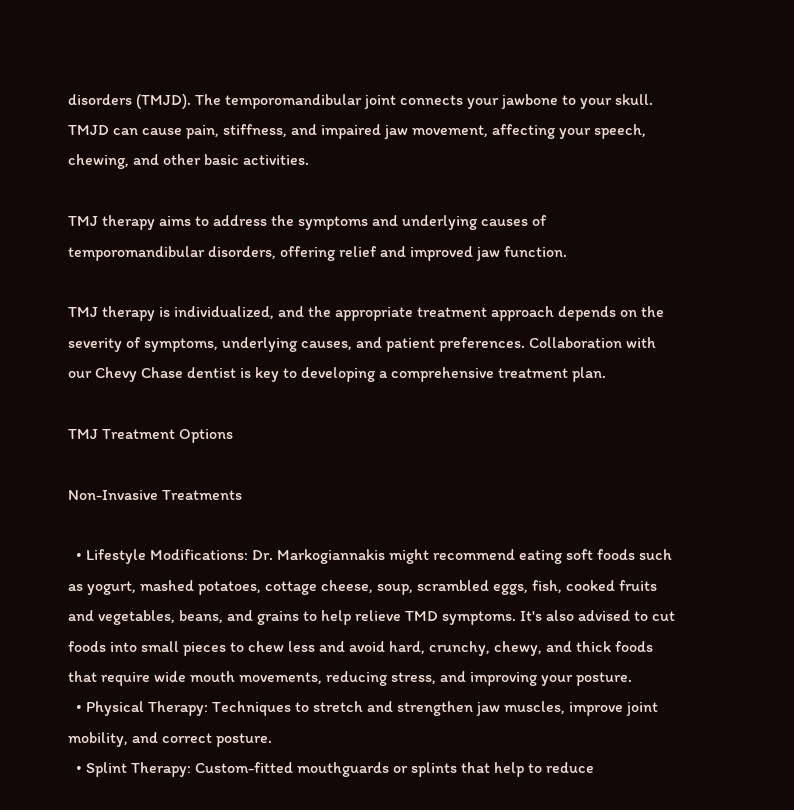disorders (TMJD). The temporomandibular joint connects your jawbone to your skull. TMJD can cause pain, stiffness, and impaired jaw movement, affecting your speech, chewing, and other basic activities.

TMJ therapy aims to address the symptoms and underlying causes of temporomandibular disorders, offering relief and improved jaw function.

TMJ therapy is individualized, and the appropriate treatment approach depends on the severity of symptoms, underlying causes, and patient preferences. Collaboration with our Chevy Chase dentist is key to developing a comprehensive treatment plan.

TMJ Treatment Options

Non-Invasive Treatments

  • Lifestyle Modifications: Dr. Markogiannakis might recommend eating soft foods such as yogurt, mashed potatoes, cottage cheese, soup, scrambled eggs, fish, cooked fruits and vegetables, beans, and grains to help relieve TMD symptoms. It's also advised to cut foods into small pieces to chew less and avoid hard, crunchy, chewy, and thick foods that require wide mouth movements, reducing stress, and improving your posture.
  • Physical Therapy: Techniques to stretch and strengthen jaw muscles, improve joint mobility, and correct posture.
  • Splint Therapy: Custom-fitted mouthguards or splints that help to reduce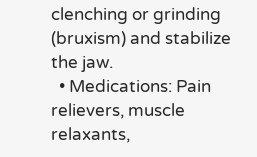clenching or grinding (bruxism) and stabilize the jaw.
  • Medications: Pain relievers, muscle relaxants,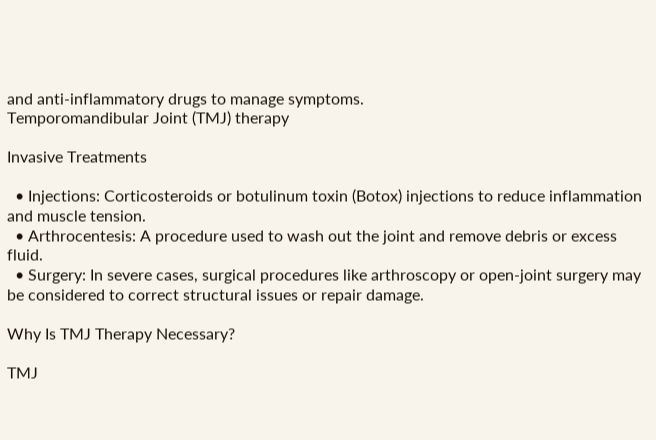and anti-inflammatory drugs to manage symptoms.
Temporomandibular Joint (TMJ) therapy

Invasive Treatments

  • Injections: Corticosteroids or botulinum toxin (Botox) injections to reduce inflammation and muscle tension.
  • Arthrocentesis: A procedure used to wash out the joint and remove debris or excess fluid.
  • Surgery: In severe cases, surgical procedures like arthroscopy or open-joint surgery may be considered to correct structural issues or repair damage.

Why Is TMJ Therapy Necessary?

TMJ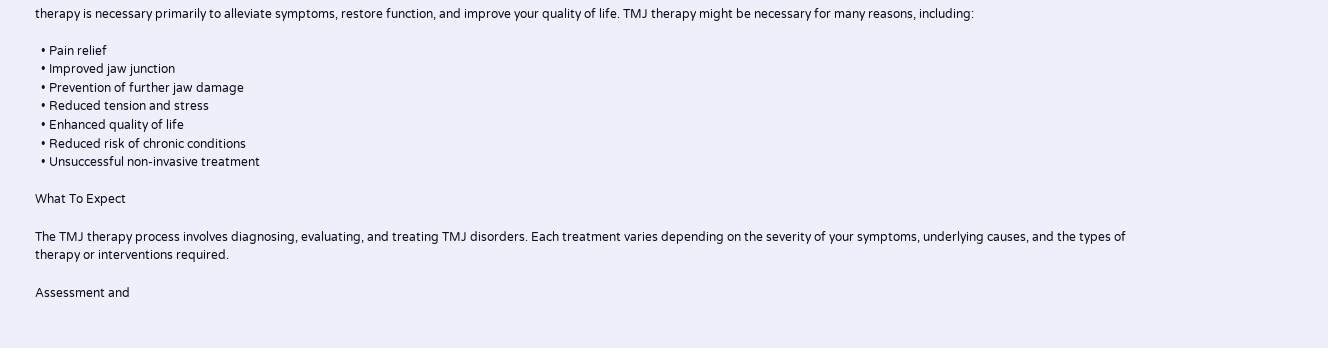therapy is necessary primarily to alleviate symptoms, restore function, and improve your quality of life. TMJ therapy might be necessary for many reasons, including:

  • Pain relief
  • Improved jaw junction
  • Prevention of further jaw damage
  • Reduced tension and stress
  • Enhanced quality of life
  • Reduced risk of chronic conditions
  • Unsuccessful non-invasive treatment

What To Expect

The TMJ therapy process involves diagnosing, evaluating, and treating TMJ disorders. Each treatment varies depending on the severity of your symptoms, underlying causes, and the types of therapy or interventions required.

Assessment and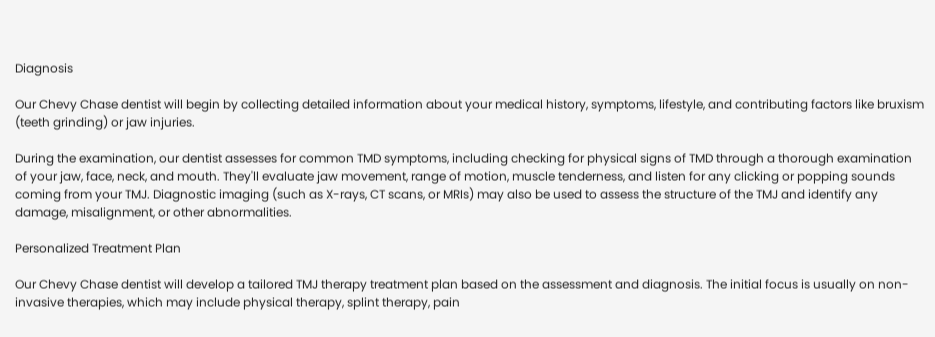Diagnosis

Our Chevy Chase dentist will begin by collecting detailed information about your medical history, symptoms, lifestyle, and contributing factors like bruxism (teeth grinding) or jaw injuries.

During the examination, our dentist assesses for common TMD symptoms, including checking for physical signs of TMD through a thorough examination of your jaw, face, neck, and mouth. They'll evaluate jaw movement, range of motion, muscle tenderness, and listen for any clicking or popping sounds coming from your TMJ. Diagnostic imaging (such as X-rays, CT scans, or MRIs) may also be used to assess the structure of the TMJ and identify any damage, misalignment, or other abnormalities.

Personalized Treatment Plan

Our Chevy Chase dentist will develop a tailored TMJ therapy treatment plan based on the assessment and diagnosis. The initial focus is usually on non-invasive therapies, which may include physical therapy, splint therapy, pain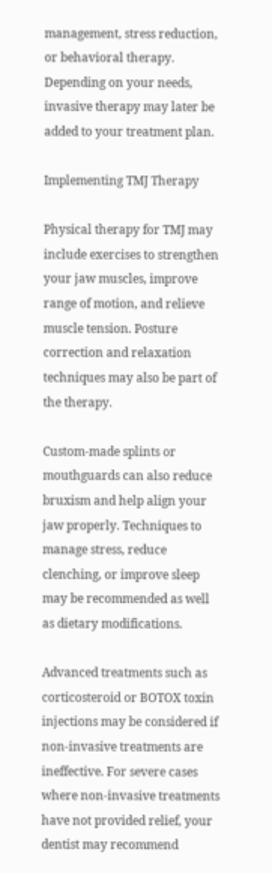management, stress reduction, or behavioral therapy. Depending on your needs, invasive therapy may later be added to your treatment plan.

Implementing TMJ Therapy

Physical therapy for TMJ may include exercises to strengthen your jaw muscles, improve range of motion, and relieve muscle tension. Posture correction and relaxation techniques may also be part of the therapy.

Custom-made splints or mouthguards can also reduce bruxism and help align your jaw properly. Techniques to manage stress, reduce clenching, or improve sleep may be recommended as well as dietary modifications.

Advanced treatments such as corticosteroid or BOTOX toxin injections may be considered if non-invasive treatments are ineffective. For severe cases where non-invasive treatments have not provided relief, your dentist may recommend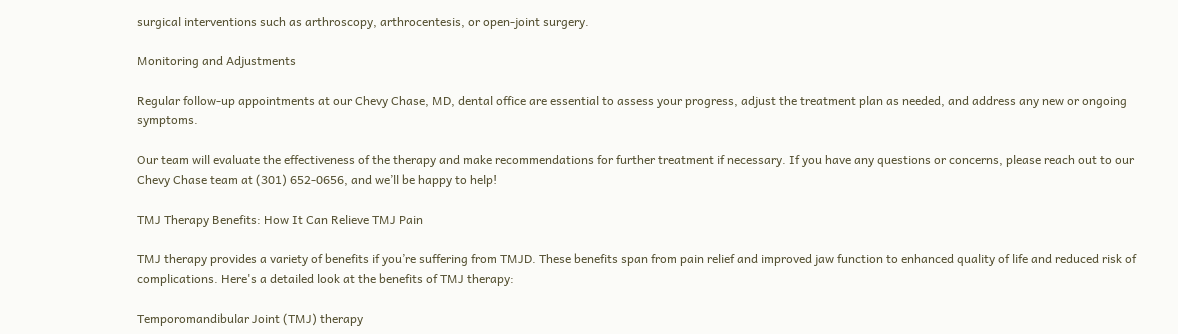surgical interventions such as arthroscopy, arthrocentesis, or open-joint surgery.

Monitoring and Adjustments

Regular follow-up appointments at our Chevy Chase, MD, dental office are essential to assess your progress, adjust the treatment plan as needed, and address any new or ongoing symptoms.

Our team will evaluate the effectiveness of the therapy and make recommendations for further treatment if necessary. If you have any questions or concerns, please reach out to our Chevy Chase team at (301) 652-0656, and we’ll be happy to help!

TMJ Therapy Benefits: How It Can Relieve TMJ Pain

TMJ therapy provides a variety of benefits if you’re suffering from TMJD. These benefits span from pain relief and improved jaw function to enhanced quality of life and reduced risk of complications. Here's a detailed look at the benefits of TMJ therapy:

Temporomandibular Joint (TMJ) therapy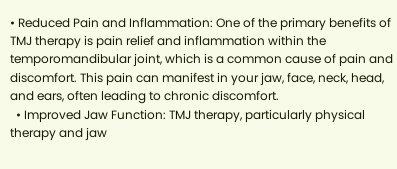• Reduced Pain and Inflammation: One of the primary benefits of TMJ therapy is pain relief and inflammation within the temporomandibular joint, which is a common cause of pain and discomfort. This pain can manifest in your jaw, face, neck, head, and ears, often leading to chronic discomfort.
  • Improved Jaw Function: TMJ therapy, particularly physical therapy and jaw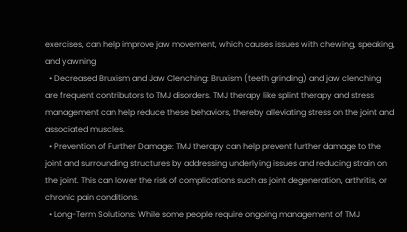exercises, can help improve jaw movement, which causes issues with chewing, speaking, and yawning
  • Decreased Bruxism and Jaw Clenching: Bruxism (teeth grinding) and jaw clenching are frequent contributors to TMJ disorders. TMJ therapy like splint therapy and stress management can help reduce these behaviors, thereby alleviating stress on the joint and associated muscles.
  • Prevention of Further Damage: TMJ therapy can help prevent further damage to the joint and surrounding structures by addressing underlying issues and reducing strain on the joint. This can lower the risk of complications such as joint degeneration, arthritis, or chronic pain conditions.
  • Long-Term Solutions: While some people require ongoing management of TMJ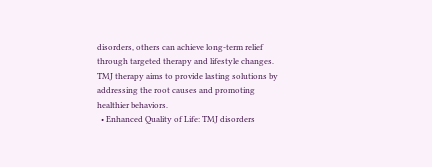disorders, others can achieve long-term relief through targeted therapy and lifestyle changes. TMJ therapy aims to provide lasting solutions by addressing the root causes and promoting healthier behaviors.
  • Enhanced Quality of Life: TMJ disorders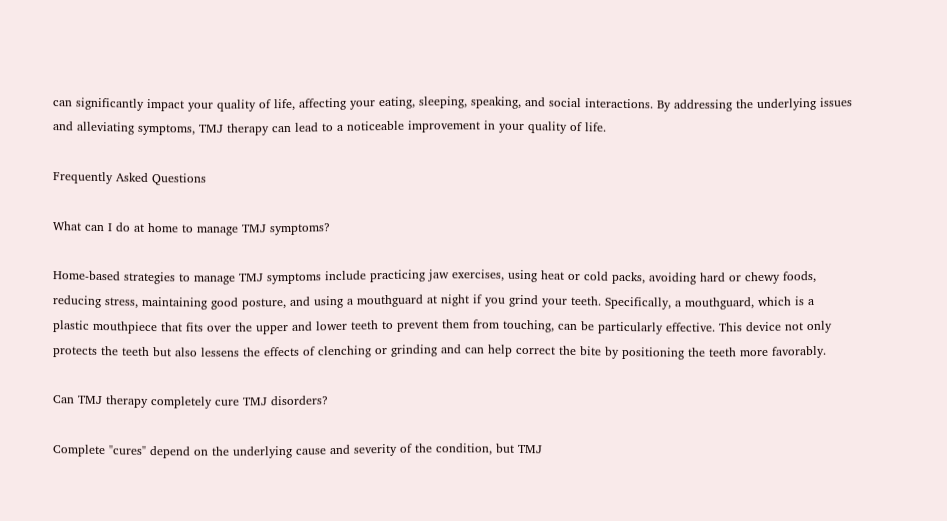can significantly impact your quality of life, affecting your eating, sleeping, speaking, and social interactions. By addressing the underlying issues and alleviating symptoms, TMJ therapy can lead to a noticeable improvement in your quality of life.

Frequently Asked Questions

What can I do at home to manage TMJ symptoms?

Home-based strategies to manage TMJ symptoms include practicing jaw exercises, using heat or cold packs, avoiding hard or chewy foods, reducing stress, maintaining good posture, and using a mouthguard at night if you grind your teeth. Specifically, a mouthguard, which is a plastic mouthpiece that fits over the upper and lower teeth to prevent them from touching, can be particularly effective. This device not only protects the teeth but also lessens the effects of clenching or grinding and can help correct the bite by positioning the teeth more favorably.

Can TMJ therapy completely cure TMJ disorders?

Complete "cures" depend on the underlying cause and severity of the condition, but TMJ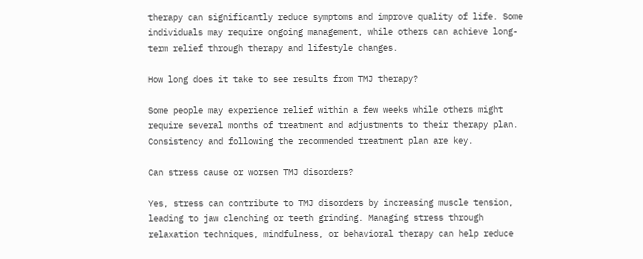therapy can significantly reduce symptoms and improve quality of life. Some individuals may require ongoing management, while others can achieve long-term relief through therapy and lifestyle changes.

How long does it take to see results from TMJ therapy?

Some people may experience relief within a few weeks while others might require several months of treatment and adjustments to their therapy plan. Consistency and following the recommended treatment plan are key.

Can stress cause or worsen TMJ disorders?

Yes, stress can contribute to TMJ disorders by increasing muscle tension, leading to jaw clenching or teeth grinding. Managing stress through relaxation techniques, mindfulness, or behavioral therapy can help reduce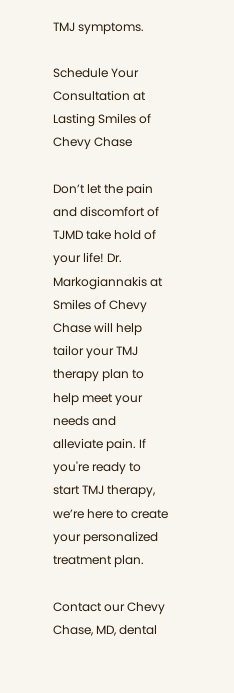TMJ symptoms.

Schedule Your Consultation at Lasting Smiles of Chevy Chase

Don’t let the pain and discomfort of TJMD take hold of your life! Dr. Markogiannakis at Smiles of Chevy Chase will help tailor your TMJ therapy plan to help meet your needs and alleviate pain. If you're ready to start TMJ therapy, we’re here to create your personalized treatment plan.

Contact our Chevy Chase, MD, dental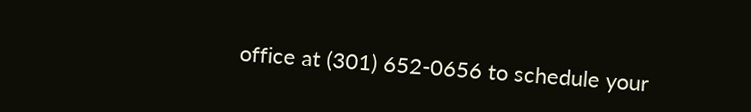office at (301) 652-0656 to schedule your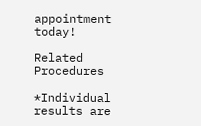appointment today!

Related Procedures

*Individual results are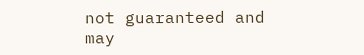not guaranteed and may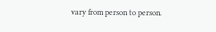vary from person to person.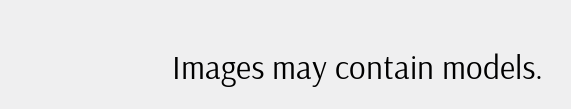Images may contain models.